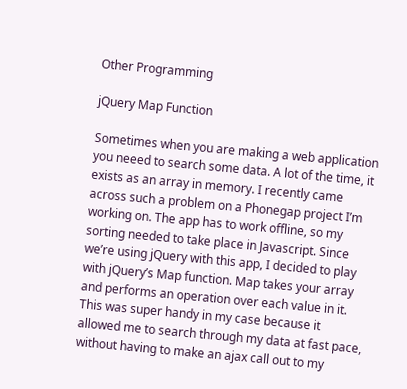Other Programming

jQuery Map Function

Sometimes when you are making a web application you neeed to search some data. A lot of the time, it exists as an array in memory. I recently came across such a problem on a Phonegap project I’m working on. The app has to work offline, so my sorting needed to take place in Javascript. Since we’re using jQuery with this app, I decided to play with jQuery’s Map function. Map takes your array and performs an operation over each value in it. This was super handy in my case because it allowed me to search through my data at fast pace, without having to make an ajax call out to my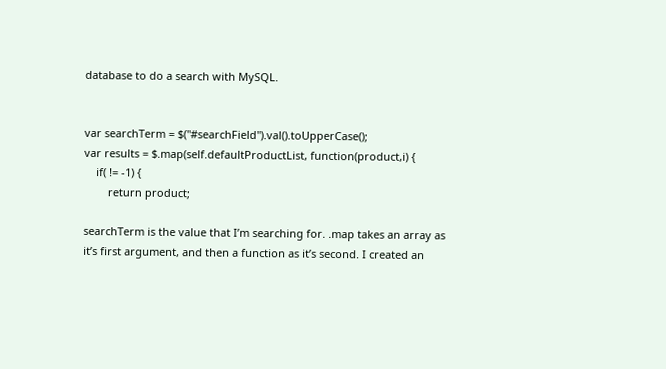database to do a search with MySQL.


var searchTerm = $("#searchField").val().toUpperCase();
var results = $.map(self.defaultProductList, function(product,i) {
    if( != -1) {
        return product;

searchTerm is the value that I’m searching for. .map takes an array as it’s first argument, and then a function as it’s second. I created an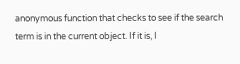anonymous function that checks to see if the search term is in the current object. If it is, I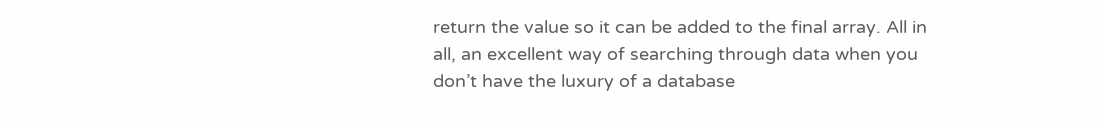return the value so it can be added to the final array. All in all, an excellent way of searching through data when you don’t have the luxury of a database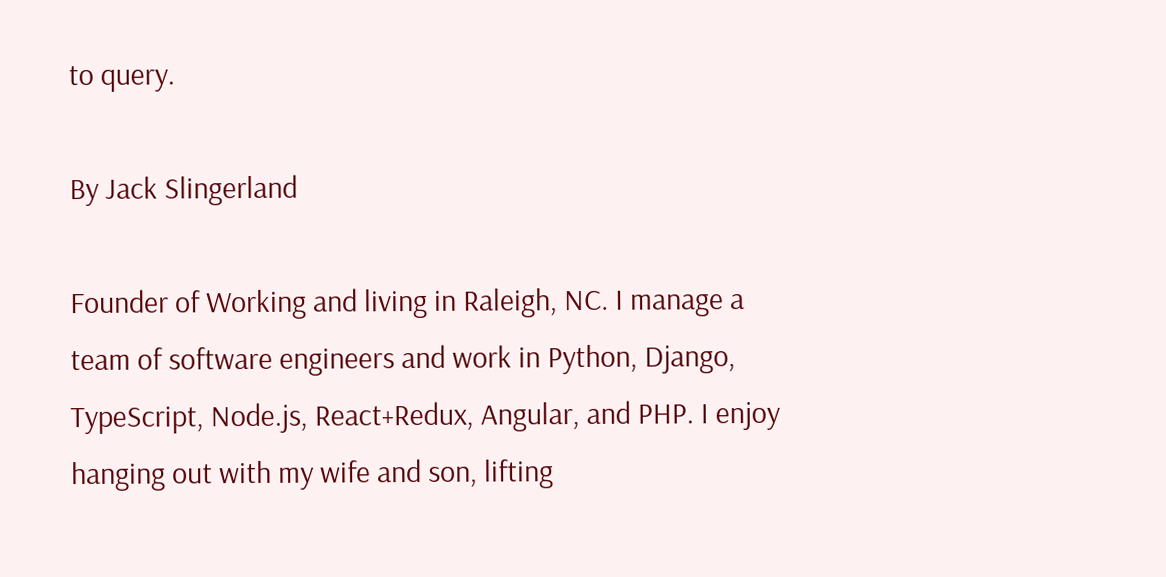to query.

By Jack Slingerland

Founder of Working and living in Raleigh, NC. I manage a team of software engineers and work in Python, Django, TypeScript, Node.js, React+Redux, Angular, and PHP. I enjoy hanging out with my wife and son, lifting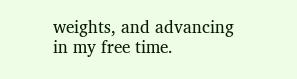weights, and advancing in my free time.